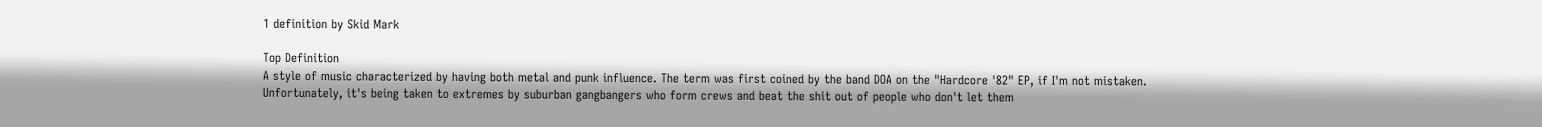1 definition by Skid Mark

Top Definition
A style of music characterized by having both metal and punk influence. The term was first coined by the band DOA on the "Hardcore '82" EP, if I'm not mistaken. Unfortunately, it's being taken to extremes by suburban gangbangers who form crews and beat the shit out of people who don't let them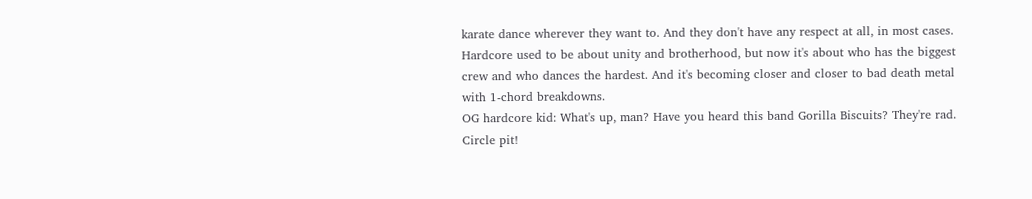karate dance wherever they want to. And they don't have any respect at all, in most cases. Hardcore used to be about unity and brotherhood, but now it's about who has the biggest crew and who dances the hardest. And it's becoming closer and closer to bad death metal with 1-chord breakdowns.
OG hardcore kid: What's up, man? Have you heard this band Gorilla Biscuits? They're rad. Circle pit!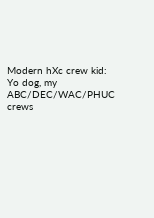Modern hXc crew kid: Yo dog, my ABC/DEC/WAC/PHUC crews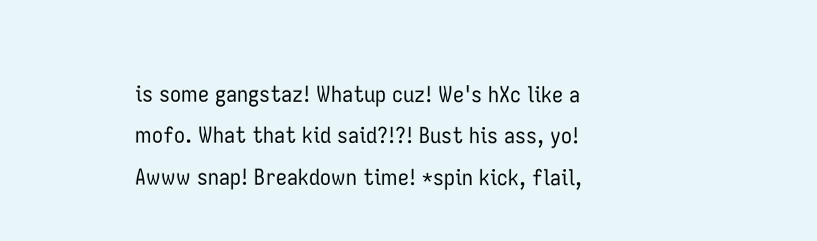is some gangstaz! Whatup cuz! We's hXc like a mofo. What that kid said?!?! Bust his ass, yo! Awww snap! Breakdown time! *spin kick, flail,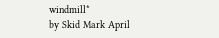windmill*
by Skid Mark April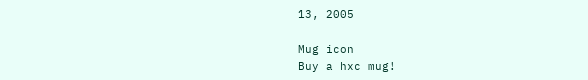13, 2005

Mug icon
Buy a hxc mug!